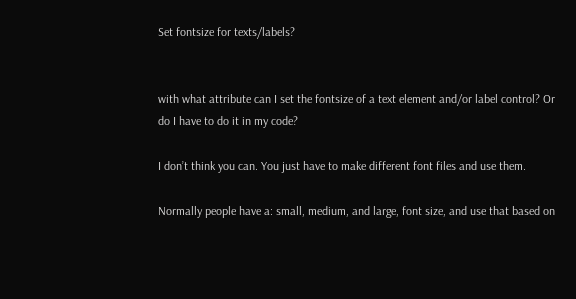Set fontsize for texts/labels?


with what attribute can I set the fontsize of a text element and/or label control? Or do I have to do it in my code?

I don’t think you can. You just have to make different font files and use them.

Normally people have a: small, medium, and large, font size, and use that based on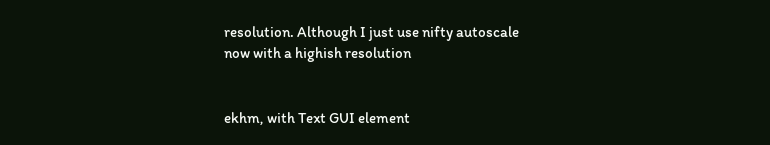resolution. Although I just use nifty autoscale now with a highish resolution


ekhm, with Text GUI element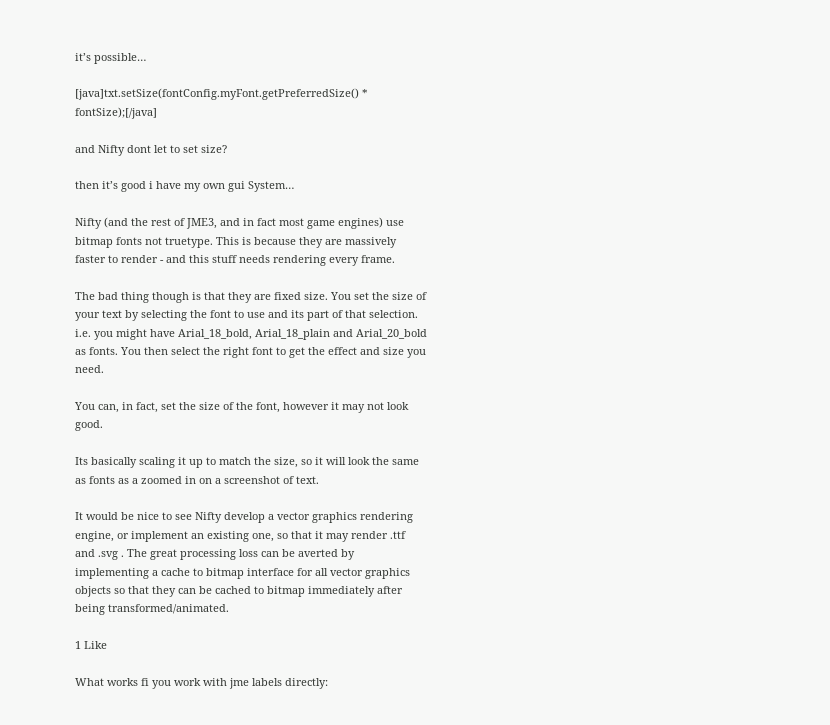it’s possible…

[java]txt.setSize(fontConfig.myFont.getPreferredSize() * fontSize);[/java]

and Nifty dont let to set size?

then it’s good i have my own gui System…

Nifty (and the rest of JME3, and in fact most game engines) use bitmap fonts not truetype. This is because they are massively faster to render - and this stuff needs rendering every frame.

The bad thing though is that they are fixed size. You set the size of your text by selecting the font to use and its part of that selection. i.e. you might have Arial_18_bold, Arial_18_plain and Arial_20_bold as fonts. You then select the right font to get the effect and size you need.

You can, in fact, set the size of the font, however it may not look good.

Its basically scaling it up to match the size, so it will look the same as fonts as a zoomed in on a screenshot of text.

It would be nice to see Nifty develop a vector graphics rendering engine, or implement an existing one, so that it may render .ttf and .svg . The great processing loss can be averted by implementing a cache to bitmap interface for all vector graphics objects so that they can be cached to bitmap immediately after being transformed/animated.

1 Like

What works fi you work with jme labels directly: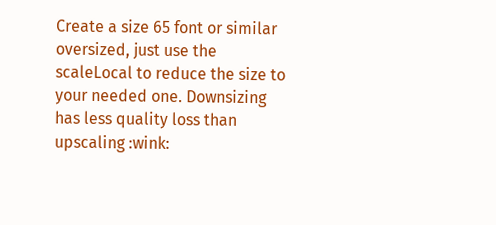Create a size 65 font or similar oversized, just use the scaleLocal to reduce the size to your needed one. Downsizing has less quality loss than upscaling :wink: